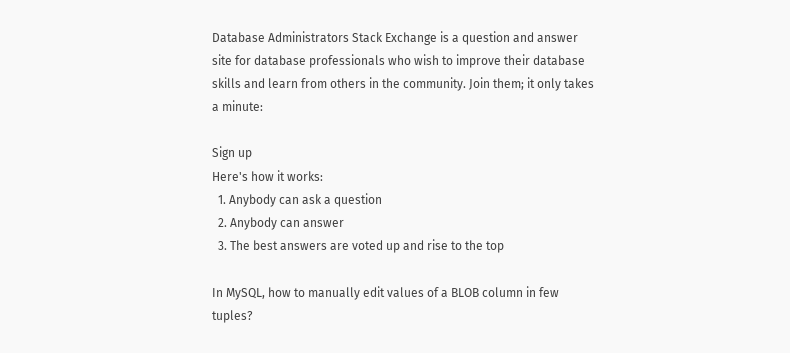Database Administrators Stack Exchange is a question and answer site for database professionals who wish to improve their database skills and learn from others in the community. Join them; it only takes a minute:

Sign up
Here's how it works:
  1. Anybody can ask a question
  2. Anybody can answer
  3. The best answers are voted up and rise to the top

In MySQL, how to manually edit values of a BLOB column in few tuples?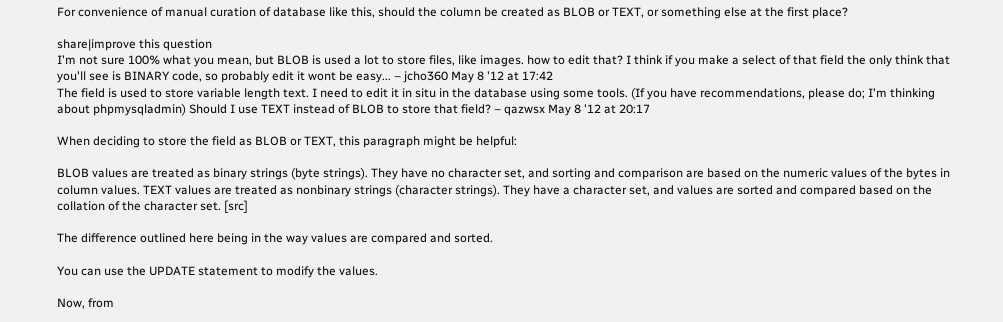For convenience of manual curation of database like this, should the column be created as BLOB or TEXT, or something else at the first place?

share|improve this question
I'm not sure 100% what you mean, but BLOB is used a lot to store files, like images. how to edit that? I think if you make a select of that field the only think that you'll see is BINARY code, so probably edit it wont be easy... – jcho360 May 8 '12 at 17:42
The field is used to store variable length text. I need to edit it in situ in the database using some tools. (If you have recommendations, please do; I'm thinking about phpmysqladmin) Should I use TEXT instead of BLOB to store that field? – qazwsx May 8 '12 at 20:17

When deciding to store the field as BLOB or TEXT, this paragraph might be helpful:

BLOB values are treated as binary strings (byte strings). They have no character set, and sorting and comparison are based on the numeric values of the bytes in column values. TEXT values are treated as nonbinary strings (character strings). They have a character set, and values are sorted and compared based on the collation of the character set. [src]

The difference outlined here being in the way values are compared and sorted.

You can use the UPDATE statement to modify the values.

Now, from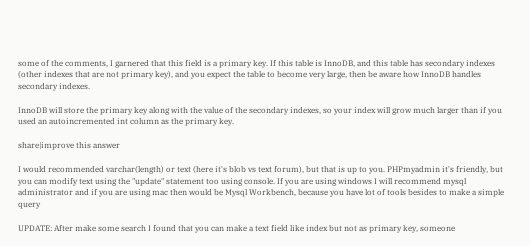some of the comments, I garnered that this field is a primary key. If this table is InnoDB, and this table has secondary indexes (other indexes that are not primary key), and you expect the table to become very large, then be aware how InnoDB handles secondary indexes.

InnoDB will store the primary key along with the value of the secondary indexes, so your index will grow much larger than if you used an autoincremented int column as the primary key.

share|improve this answer

I would recommended varchar(length) or text (here it's blob vs text forum), but that is up to you. PHPmyadmin it's friendly, but you can modify text using the "update" statement too using console. If you are using windows I will recommend mysql administrator and if you are using mac then would be Mysql Workbench, because you have lot of tools besides to make a simple query

UPDATE: After make some search I found that you can make a text field like index but not as primary key, someone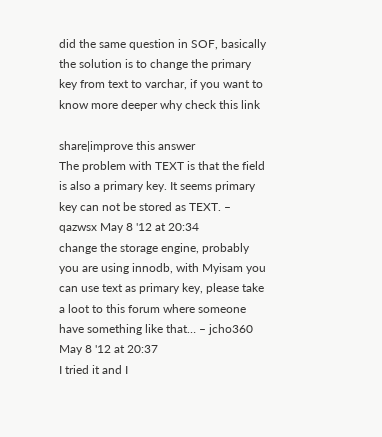did the same question in SOF, basically the solution is to change the primary key from text to varchar, if you want to know more deeper why check this link

share|improve this answer
The problem with TEXT is that the field is also a primary key. It seems primary key can not be stored as TEXT. – qazwsx May 8 '12 at 20:34
change the storage engine, probably you are using innodb, with Myisam you can use text as primary key, please take a loot to this forum where someone have something like that… – jcho360 May 8 '12 at 20:37
I tried it and I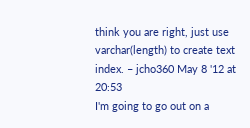think you are right, just use varchar(length) to create text index. – jcho360 May 8 '12 at 20:53
I'm going to go out on a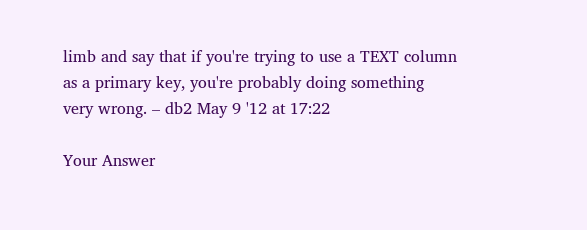limb and say that if you're trying to use a TEXT column as a primary key, you're probably doing something very wrong. – db2 May 9 '12 at 17:22

Your Answer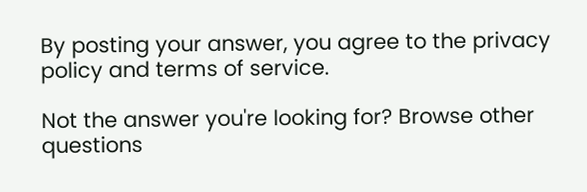By posting your answer, you agree to the privacy policy and terms of service.

Not the answer you're looking for? Browse other questions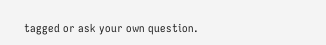tagged or ask your own question.